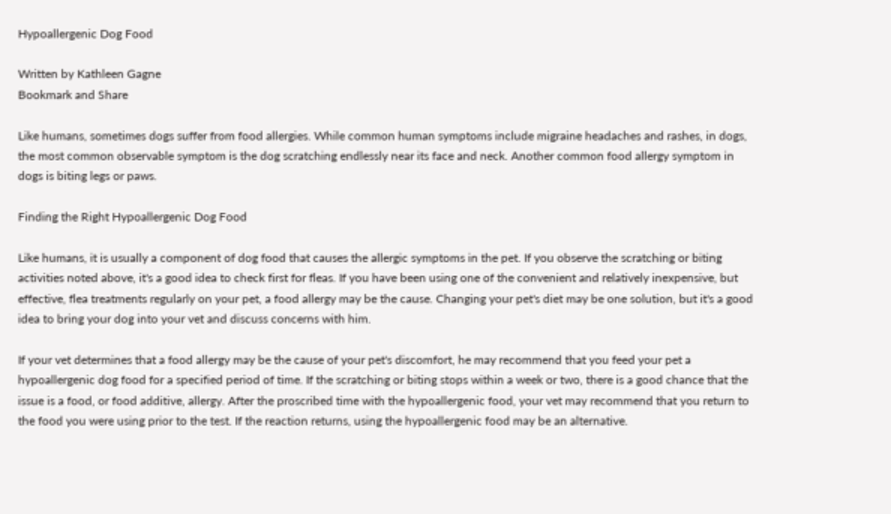Hypoallergenic Dog Food

Written by Kathleen Gagne
Bookmark and Share

Like humans, sometimes dogs suffer from food allergies. While common human symptoms include migraine headaches and rashes, in dogs, the most common observable symptom is the dog scratching endlessly near its face and neck. Another common food allergy symptom in dogs is biting legs or paws.

Finding the Right Hypoallergenic Dog Food

Like humans, it is usually a component of dog food that causes the allergic symptoms in the pet. If you observe the scratching or biting activities noted above, it's a good idea to check first for fleas. If you have been using one of the convenient and relatively inexpensive, but effective, flea treatments regularly on your pet, a food allergy may be the cause. Changing your pet's diet may be one solution, but it's a good idea to bring your dog into your vet and discuss concerns with him.

If your vet determines that a food allergy may be the cause of your pet's discomfort, he may recommend that you feed your pet a hypoallergenic dog food for a specified period of time. If the scratching or biting stops within a week or two, there is a good chance that the issue is a food, or food additive, allergy. After the proscribed time with the hypoallergenic food, your vet may recommend that you return to the food you were using prior to the test. If the reaction returns, using the hypoallergenic food may be an alternative.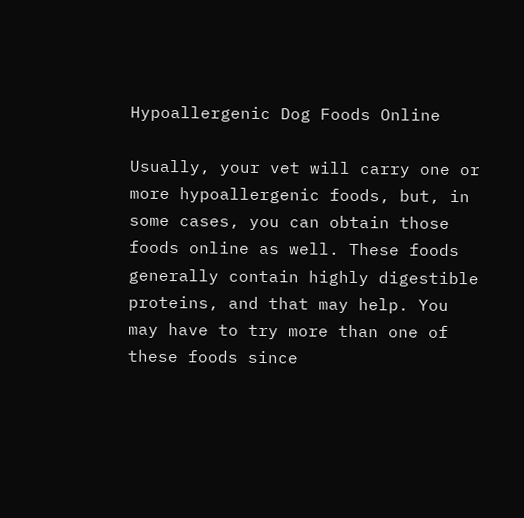Hypoallergenic Dog Foods Online

Usually, your vet will carry one or more hypoallergenic foods, but, in some cases, you can obtain those foods online as well. These foods generally contain highly digestible proteins, and that may help. You may have to try more than one of these foods since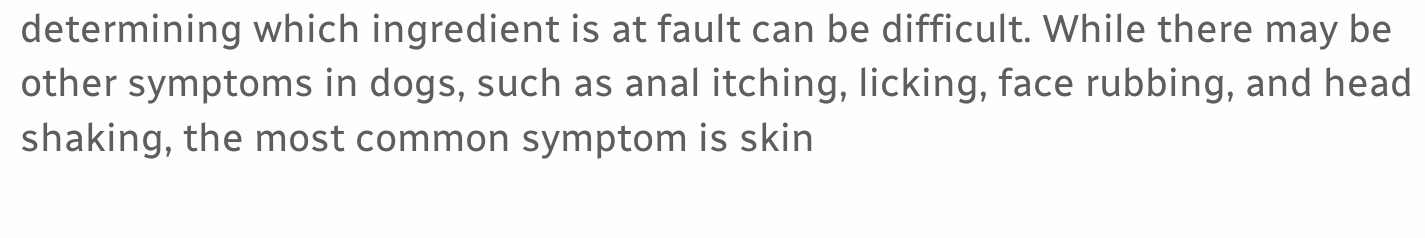determining which ingredient is at fault can be difficult. While there may be other symptoms in dogs, such as anal itching, licking, face rubbing, and head shaking, the most common symptom is skin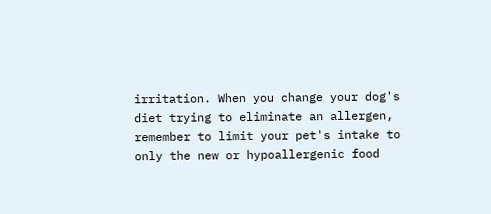irritation. When you change your dog's diet trying to eliminate an allergen, remember to limit your pet's intake to only the new or hypoallergenic food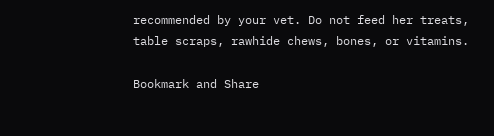recommended by your vet. Do not feed her treats, table scraps, rawhide chews, bones, or vitamins.

Bookmark and Share